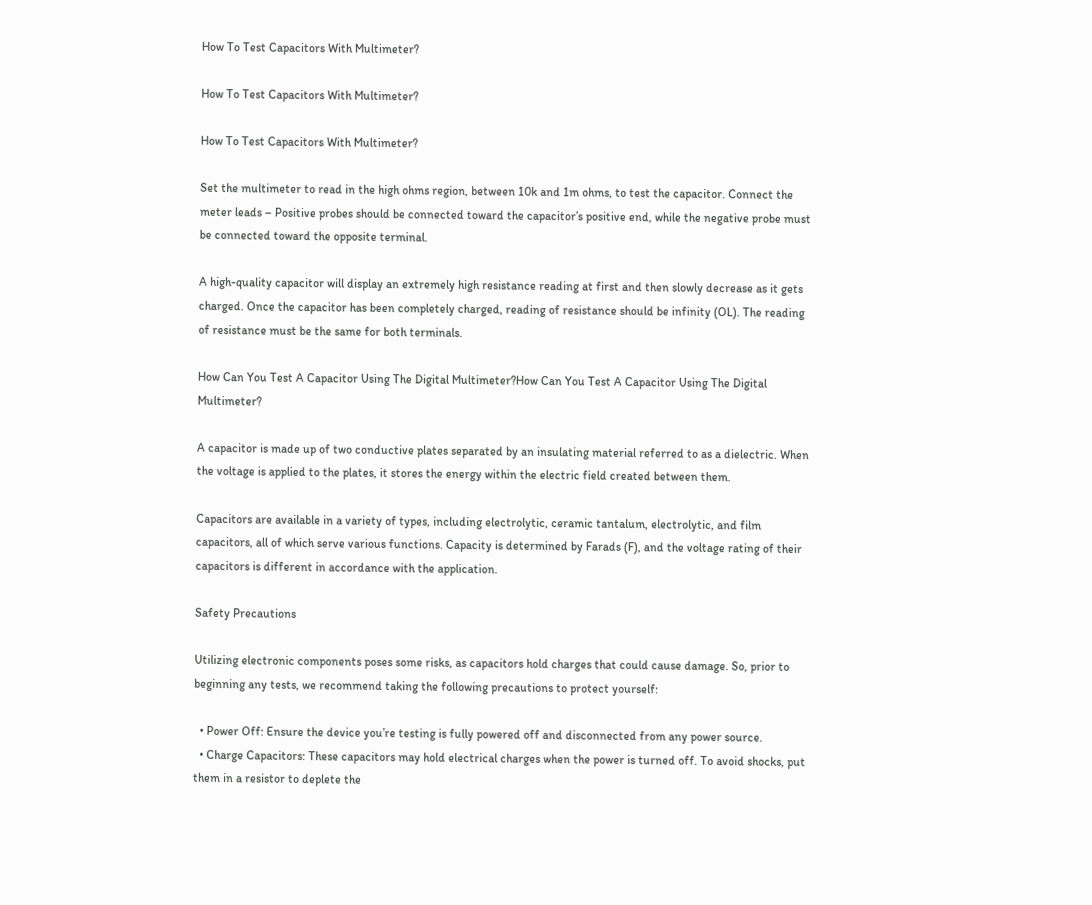How To Test Capacitors With Multimeter?

How To Test Capacitors With Multimeter?

How To Test Capacitors With Multimeter?

Set the multimeter to read in the high ohms region, between 10k and 1m ohms, to test the capacitor. Connect the meter leads – Positive probes should be connected toward the capacitor’s positive end, while the negative probe must be connected toward the opposite terminal.

A high-quality capacitor will display an extremely high resistance reading at first and then slowly decrease as it gets charged. Once the capacitor has been completely charged, reading of resistance should be infinity (OL). The reading of resistance must be the same for both terminals.

How Can You Test A Capacitor Using The Digital Multimeter?How Can You Test A Capacitor Using The Digital Multimeter?

A capacitor is made up of two conductive plates separated by an insulating material referred to as a dielectric. When the voltage is applied to the plates, it stores the energy within the electric field created between them.

Capacitors are available in a variety of types, including electrolytic, ceramic tantalum, electrolytic, and film capacitors, all of which serve various functions. Capacity is determined by Farads (F), and the voltage rating of their capacitors is different in accordance with the application.

Safety Precautions

Utilizing electronic components poses some risks, as capacitors hold charges that could cause damage. So, prior to beginning any tests, we recommend taking the following precautions to protect yourself:

  • Power Off: Ensure the device you’re testing is fully powered off and disconnected from any power source.
  • Charge Capacitors: These capacitors may hold electrical charges when the power is turned off. To avoid shocks, put them in a resistor to deplete the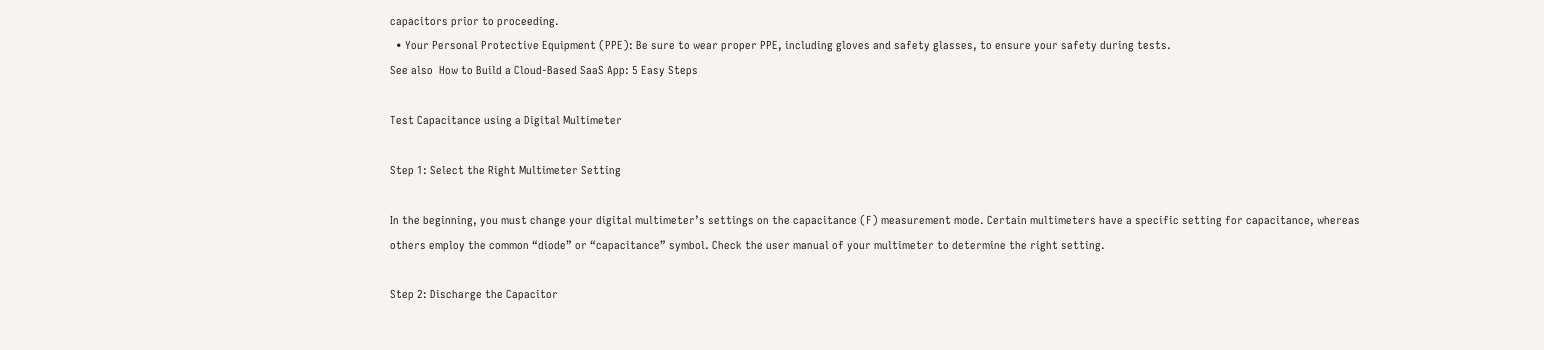capacitors prior to proceeding.
  • Your Personal Protective Equipment (PPE): Be sure to wear proper PPE, including gloves and safety glasses, to ensure your safety during tests.
See also  How to Build a Cloud-Based SaaS App: 5 Easy Steps

Test Capacitance using a Digital Multimeter

Step 1: Select the Right Multimeter Setting

In the beginning, you must change your digital multimeter’s settings on the capacitance (F) measurement mode. Certain multimeters have a specific setting for capacitance, whereas others employ the common “diode” or “capacitance” symbol. Check the user manual of your multimeter to determine the right setting.

Step 2: Discharge the Capacitor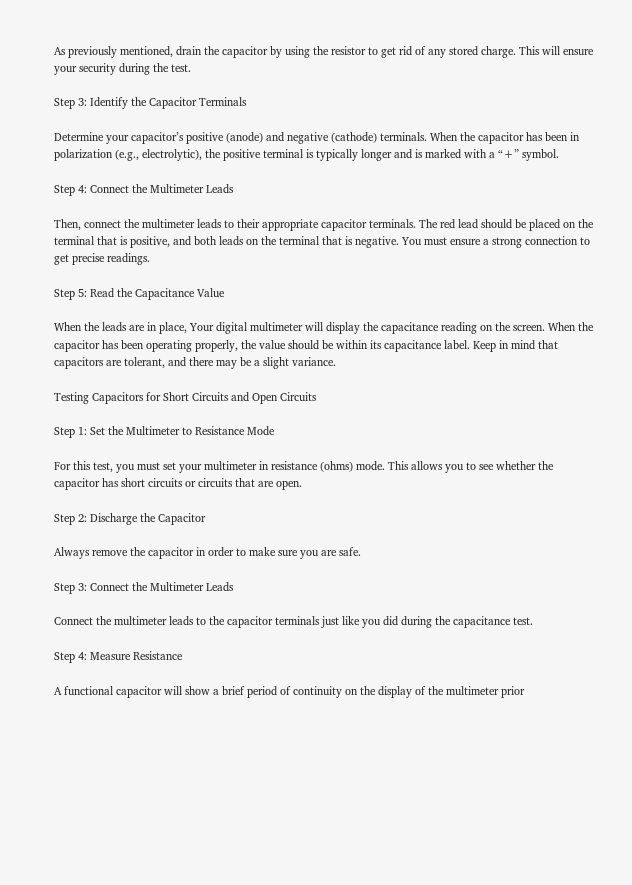As previously mentioned, drain the capacitor by using the resistor to get rid of any stored charge. This will ensure your security during the test.

Step 3: Identify the Capacitor Terminals

Determine your capacitor’s positive (anode) and negative (cathode) terminals. When the capacitor has been in polarization (e.g., electrolytic), the positive terminal is typically longer and is marked with a “+” symbol.

Step 4: Connect the Multimeter Leads

Then, connect the multimeter leads to their appropriate capacitor terminals. The red lead should be placed on the terminal that is positive, and both leads on the terminal that is negative. You must ensure a strong connection to get precise readings.

Step 5: Read the Capacitance Value

When the leads are in place, Your digital multimeter will display the capacitance reading on the screen. When the capacitor has been operating properly, the value should be within its capacitance label. Keep in mind that capacitors are tolerant, and there may be a slight variance.

Testing Capacitors for Short Circuits and Open Circuits

Step 1: Set the Multimeter to Resistance Mode

For this test, you must set your multimeter in resistance (ohms) mode. This allows you to see whether the capacitor has short circuits or circuits that are open.

Step 2: Discharge the Capacitor

Always remove the capacitor in order to make sure you are safe.

Step 3: Connect the Multimeter Leads

Connect the multimeter leads to the capacitor terminals just like you did during the capacitance test.

Step 4: Measure Resistance

A functional capacitor will show a brief period of continuity on the display of the multimeter prior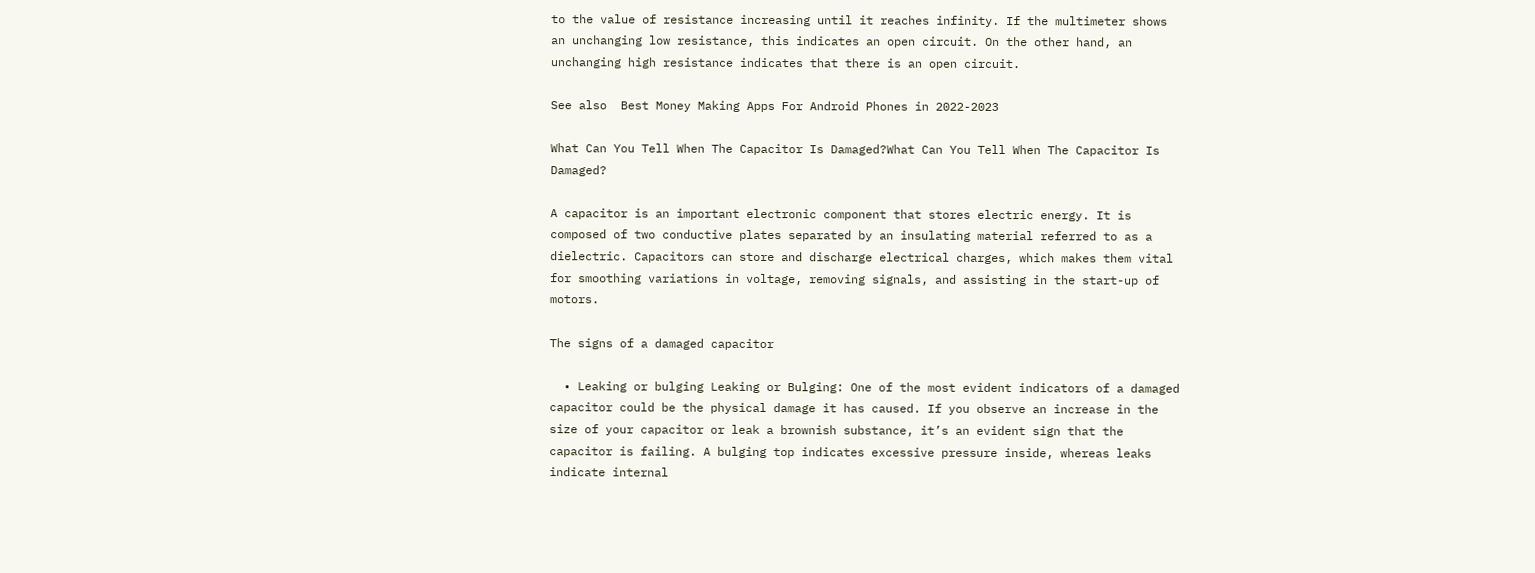to the value of resistance increasing until it reaches infinity. If the multimeter shows an unchanging low resistance, this indicates an open circuit. On the other hand, an unchanging high resistance indicates that there is an open circuit.

See also  Best Money Making Apps For Android Phones in 2022-2023

What Can You Tell When The Capacitor Is Damaged?What Can You Tell When The Capacitor Is Damaged?

A capacitor is an important electronic component that stores electric energy. It is composed of two conductive plates separated by an insulating material referred to as a dielectric. Capacitors can store and discharge electrical charges, which makes them vital for smoothing variations in voltage, removing signals, and assisting in the start-up of motors.

The signs of a damaged capacitor

  • Leaking or bulging Leaking or Bulging: One of the most evident indicators of a damaged capacitor could be the physical damage it has caused. If you observe an increase in the size of your capacitor or leak a brownish substance, it’s an evident sign that the capacitor is failing. A bulging top indicates excessive pressure inside, whereas leaks indicate internal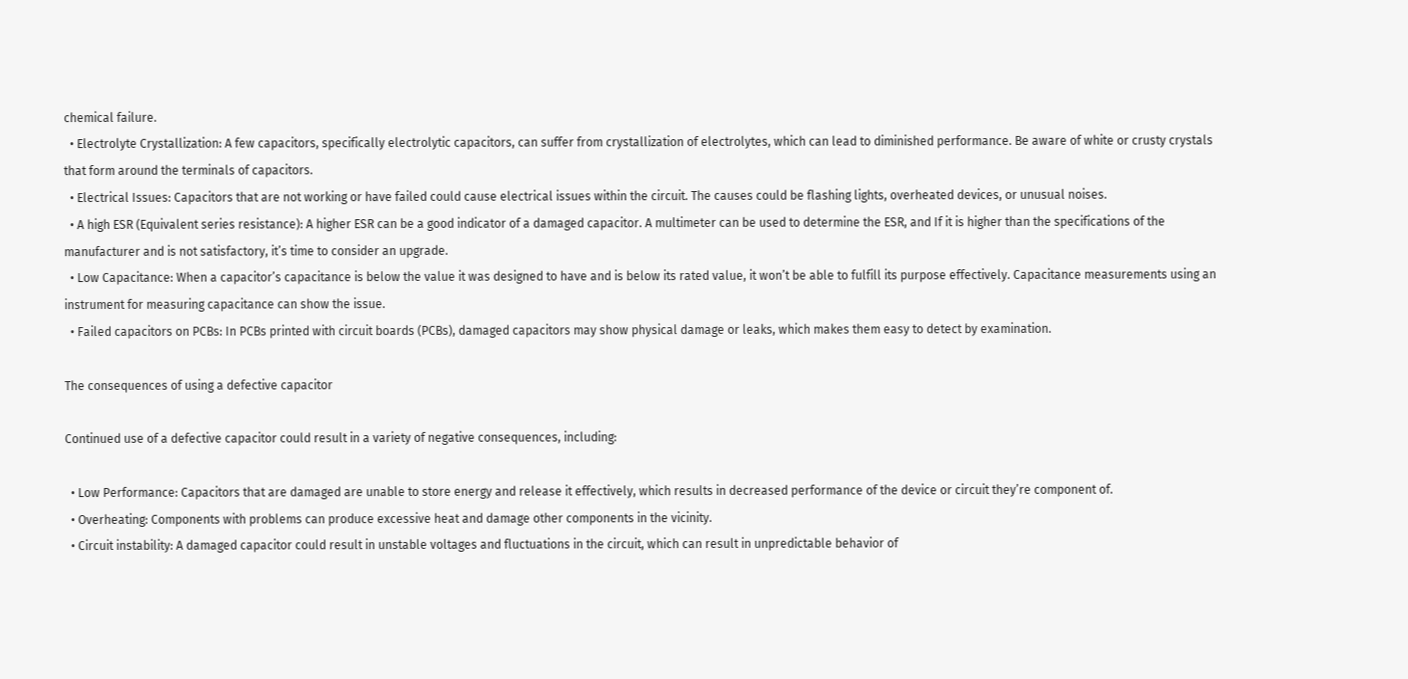chemical failure.
  • Electrolyte Crystallization: A few capacitors, specifically electrolytic capacitors, can suffer from crystallization of electrolytes, which can lead to diminished performance. Be aware of white or crusty crystals that form around the terminals of capacitors.
  • Electrical Issues: Capacitors that are not working or have failed could cause electrical issues within the circuit. The causes could be flashing lights, overheated devices, or unusual noises.
  • A high ESR (Equivalent series resistance): A higher ESR can be a good indicator of a damaged capacitor. A multimeter can be used to determine the ESR, and If it is higher than the specifications of the manufacturer and is not satisfactory, it’s time to consider an upgrade.
  • Low Capacitance: When a capacitor’s capacitance is below the value it was designed to have and is below its rated value, it won’t be able to fulfill its purpose effectively. Capacitance measurements using an instrument for measuring capacitance can show the issue.
  • Failed capacitors on PCBs: In PCBs printed with circuit boards (PCBs), damaged capacitors may show physical damage or leaks, which makes them easy to detect by examination.

The consequences of using a defective capacitor

Continued use of a defective capacitor could result in a variety of negative consequences, including:

  • Low Performance: Capacitors that are damaged are unable to store energy and release it effectively, which results in decreased performance of the device or circuit they’re component of.
  • Overheating: Components with problems can produce excessive heat and damage other components in the vicinity.
  • Circuit instability: A damaged capacitor could result in unstable voltages and fluctuations in the circuit, which can result in unpredictable behavior of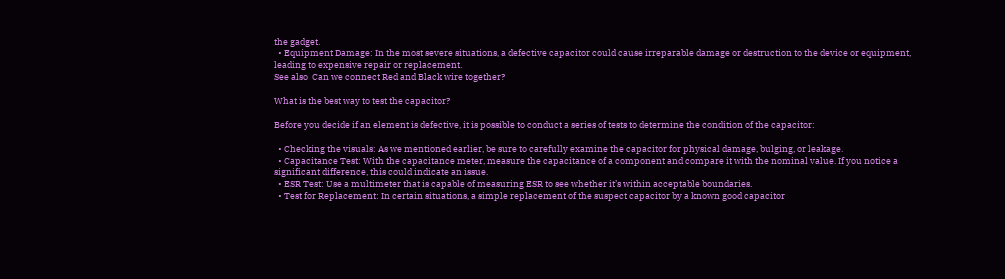the gadget.
  • Equipment Damage: In the most severe situations, a defective capacitor could cause irreparable damage or destruction to the device or equipment, leading to expensive repair or replacement.
See also  Can we connect Red and Black wire together?

What is the best way to test the capacitor?

Before you decide if an element is defective, it is possible to conduct a series of tests to determine the condition of the capacitor:

  • Checking the visuals: As we mentioned earlier, be sure to carefully examine the capacitor for physical damage, bulging, or leakage.
  • Capacitance Test: With the capacitance meter, measure the capacitance of a component and compare it with the nominal value. If you notice a significant difference, this could indicate an issue.
  • ESR Test: Use a multimeter that is capable of measuring ESR to see whether it’s within acceptable boundaries.
  • Test for Replacement: In certain situations, a simple replacement of the suspect capacitor by a known good capacitor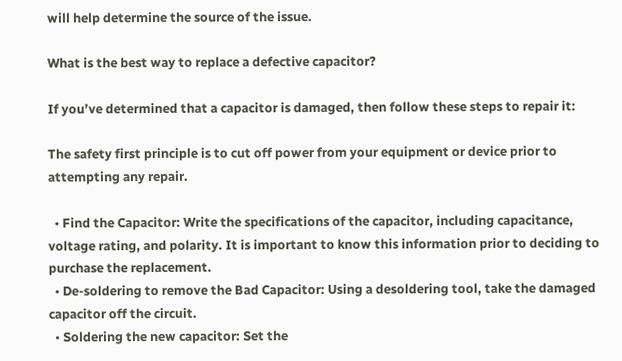will help determine the source of the issue.

What is the best way to replace a defective capacitor?

If you’ve determined that a capacitor is damaged, then follow these steps to repair it:

The safety first principle is to cut off power from your equipment or device prior to attempting any repair.

  • Find the Capacitor: Write the specifications of the capacitor, including capacitance, voltage rating, and polarity. It is important to know this information prior to deciding to purchase the replacement.
  • De-soldering to remove the Bad Capacitor: Using a desoldering tool, take the damaged capacitor off the circuit.
  • Soldering the new capacitor: Set the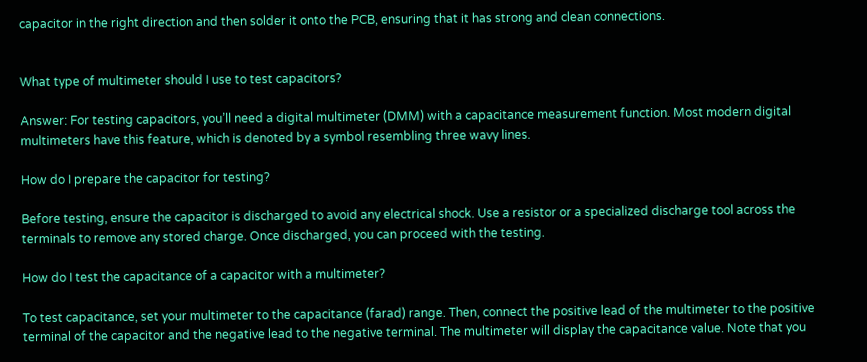capacitor in the right direction and then solder it onto the PCB, ensuring that it has strong and clean connections.


What type of multimeter should I use to test capacitors?

Answer: For testing capacitors, you’ll need a digital multimeter (DMM) with a capacitance measurement function. Most modern digital multimeters have this feature, which is denoted by a symbol resembling three wavy lines.

How do I prepare the capacitor for testing?

Before testing, ensure the capacitor is discharged to avoid any electrical shock. Use a resistor or a specialized discharge tool across the terminals to remove any stored charge. Once discharged, you can proceed with the testing.

How do I test the capacitance of a capacitor with a multimeter?

To test capacitance, set your multimeter to the capacitance (farad) range. Then, connect the positive lead of the multimeter to the positive terminal of the capacitor and the negative lead to the negative terminal. The multimeter will display the capacitance value. Note that you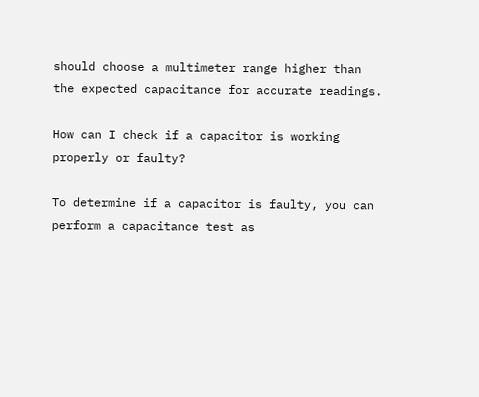should choose a multimeter range higher than the expected capacitance for accurate readings.

How can I check if a capacitor is working properly or faulty?

To determine if a capacitor is faulty, you can perform a capacitance test as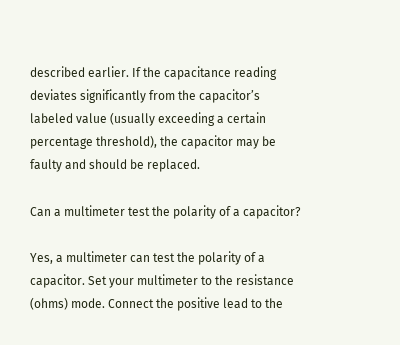described earlier. If the capacitance reading deviates significantly from the capacitor’s labeled value (usually exceeding a certain percentage threshold), the capacitor may be faulty and should be replaced.

Can a multimeter test the polarity of a capacitor?

Yes, a multimeter can test the polarity of a capacitor. Set your multimeter to the resistance (ohms) mode. Connect the positive lead to the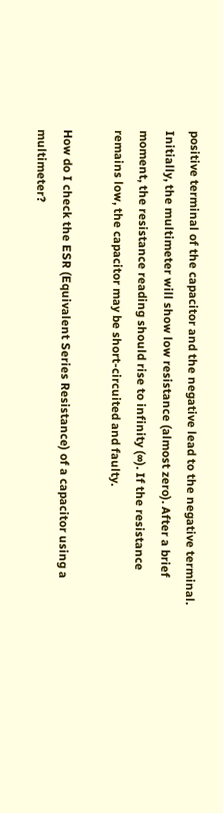positive terminal of the capacitor and the negative lead to the negative terminal. Initially, the multimeter will show low resistance (almost zero). After a brief moment, the resistance reading should rise to infinity (∞). If the resistance remains low, the capacitor may be short-circuited and faulty.

How do I check the ESR (Equivalent Series Resistance) of a capacitor using a multimeter?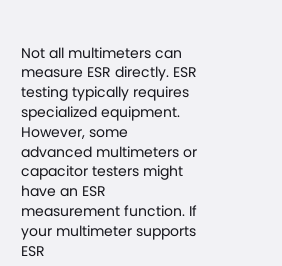Not all multimeters can measure ESR directly. ESR testing typically requires specialized equipment. However, some advanced multimeters or capacitor testers might have an ESR measurement function. If your multimeter supports ESR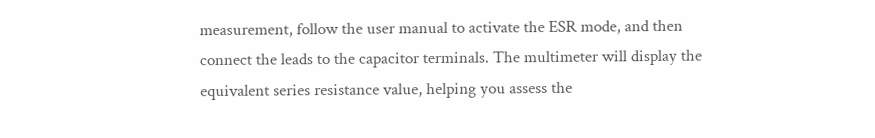measurement, follow the user manual to activate the ESR mode, and then connect the leads to the capacitor terminals. The multimeter will display the equivalent series resistance value, helping you assess the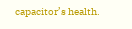capacitor’s health.